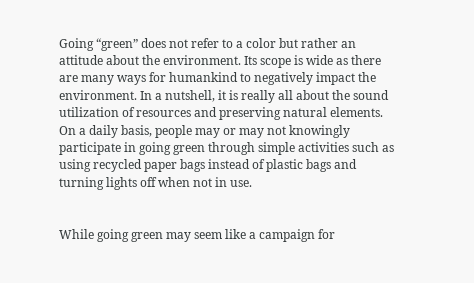Going “green” does not refer to a color but rather an attitude about the environment. Its scope is wide as there are many ways for humankind to negatively impact the environment. In a nutshell, it is really all about the sound utilization of resources and preserving natural elements. On a daily basis, people may or may not knowingly participate in going green through simple activities such as using recycled paper bags instead of plastic bags and turning lights off when not in use.


While going green may seem like a campaign for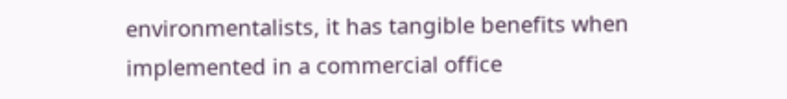environmentalists, it has tangible benefits when implemented in a commercial office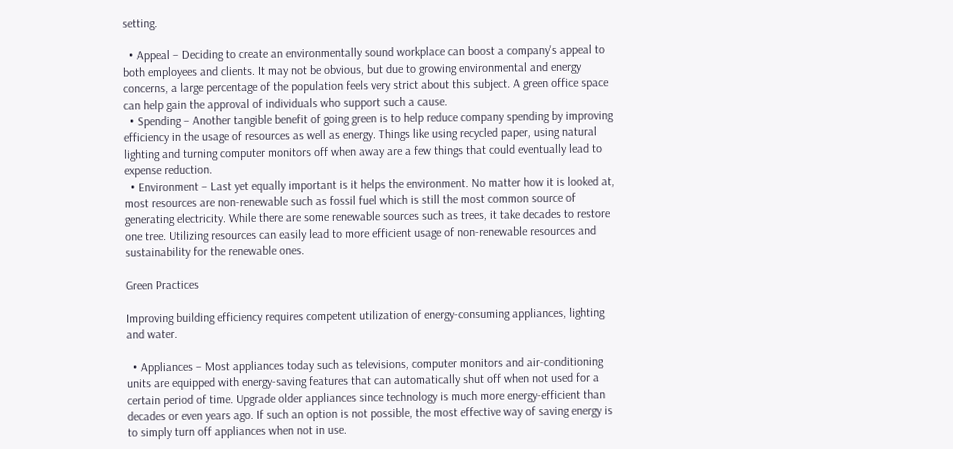setting.

  • Appeal – Deciding to create an environmentally sound workplace can boost a company's appeal to both employees and clients. It may not be obvious, but due to growing environmental and energy concerns, a large percentage of the population feels very strict about this subject. A green office space can help gain the approval of individuals who support such a cause.
  • Spending – Another tangible benefit of going green is to help reduce company spending by improving efficiency in the usage of resources as well as energy. Things like using recycled paper, using natural lighting and turning computer monitors off when away are a few things that could eventually lead to expense reduction.
  • Environment – Last yet equally important is it helps the environment. No matter how it is looked at, most resources are non-renewable such as fossil fuel which is still the most common source of generating electricity. While there are some renewable sources such as trees, it take decades to restore one tree. Utilizing resources can easily lead to more efficient usage of non-renewable resources and sustainability for the renewable ones.

Green Practices

Improving building efficiency requires competent utilization of energy-consuming appliances, lighting and water.

  • Appliances – Most appliances today such as televisions, computer monitors and air-conditioning units are equipped with energy-saving features that can automatically shut off when not used for a certain period of time. Upgrade older appliances since technology is much more energy-efficient than decades or even years ago. If such an option is not possible, the most effective way of saving energy is to simply turn off appliances when not in use.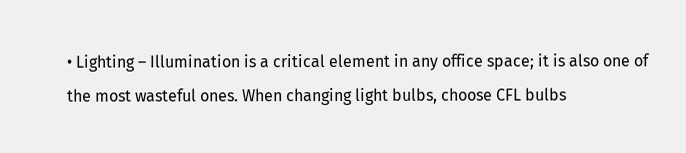• Lighting – Illumination is a critical element in any office space; it is also one of the most wasteful ones. When changing light bulbs, choose CFL bulbs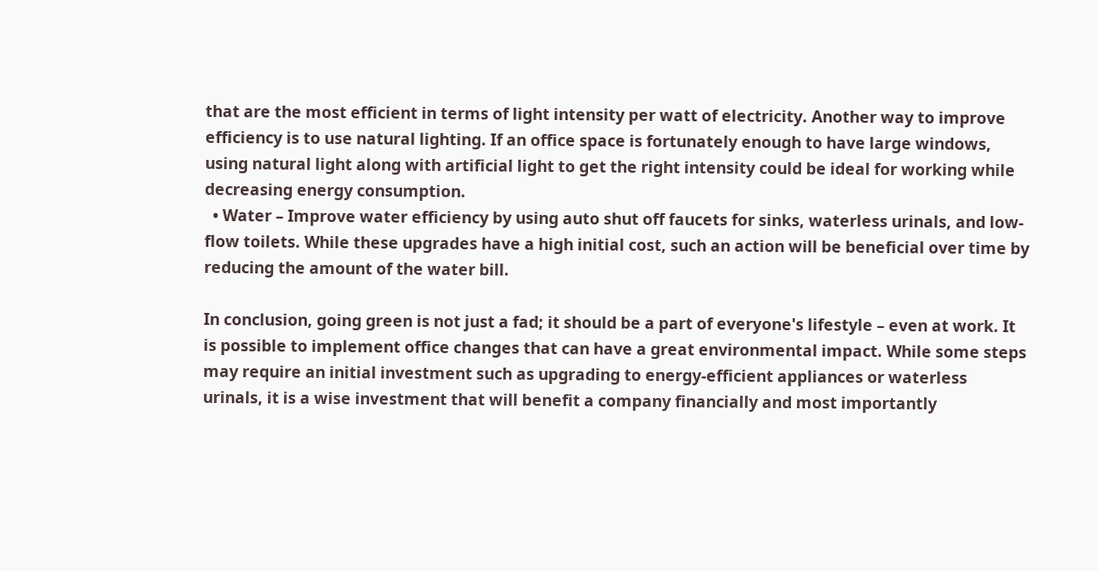that are the most efficient in terms of light intensity per watt of electricity. Another way to improve efficiency is to use natural lighting. If an office space is fortunately enough to have large windows, using natural light along with artificial light to get the right intensity could be ideal for working while decreasing energy consumption.
  • Water – Improve water efficiency by using auto shut off faucets for sinks, waterless urinals, and low-flow toilets. While these upgrades have a high initial cost, such an action will be beneficial over time by reducing the amount of the water bill.

In conclusion, going green is not just a fad; it should be a part of everyone's lifestyle – even at work. It is possible to implement office changes that can have a great environmental impact. While some steps may require an initial investment such as upgrading to energy-efficient appliances or waterless urinals, it is a wise investment that will benefit a company financially and most importantly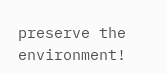preserve the environment!